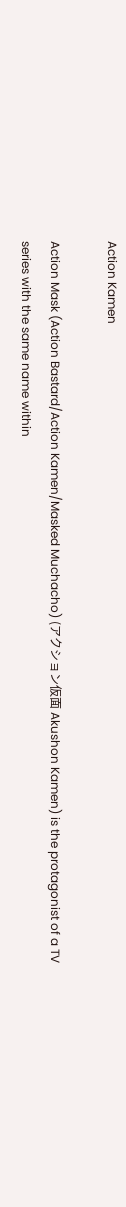Action Kamen

Action Mask (Action Bastard/Action Kamen/Masked Muchacho) (アクション仮面 Akushon Kamen) is the protagonist of a TV series with the same name within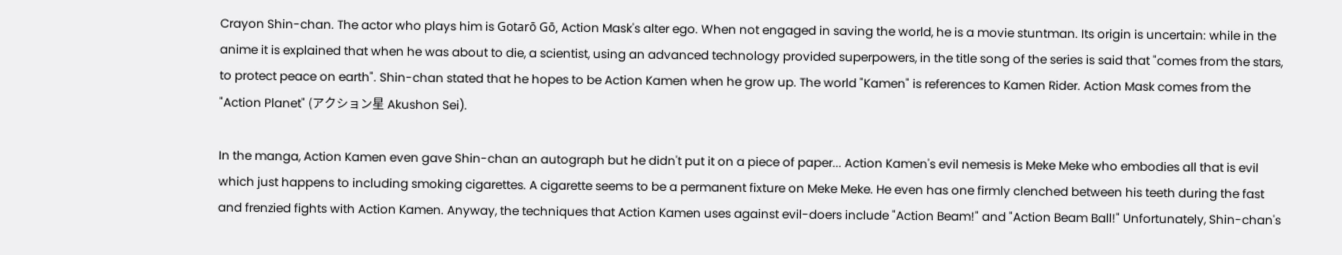Crayon Shin-chan. The actor who plays him is Gotarō Gō, Action Mask's alter ego. When not engaged in saving the world, he is a movie stuntman. Its origin is uncertain: while in the anime it is explained that when he was about to die, a scientist, using an advanced technology provided superpowers, in the title song of the series is said that "comes from the stars, to protect peace on earth". Shin-chan stated that he hopes to be Action Kamen when he grow up. The world "Kamen" is references to Kamen Rider. Action Mask comes from the "Action Planet" (アクション星 Akushon Sei).

In the manga, Action Kamen even gave Shin-chan an autograph but he didn't put it on a piece of paper... Action Kamen's evil nemesis is Meke Meke who embodies all that is evil which just happens to including smoking cigarettes. A cigarette seems to be a permanent fixture on Meke Meke. He even has one firmly clenched between his teeth during the fast and frenzied fights with Action Kamen. Anyway, the techniques that Action Kamen uses against evil-doers include "Action Beam!" and "Action Beam Ball!" Unfortunately, Shin-chan's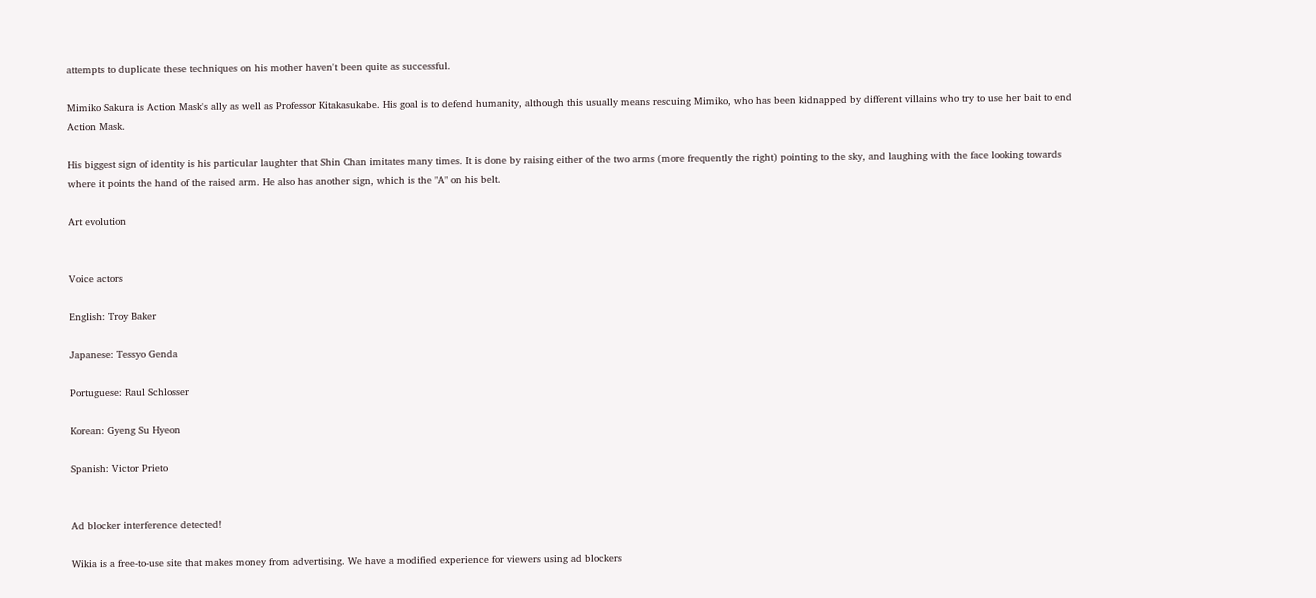attempts to duplicate these techniques on his mother haven't been quite as successful.

Mimiko Sakura is Action Mask's ally as well as Professor Kitakasukabe. His goal is to defend humanity, although this usually means rescuing Mimiko, who has been kidnapped by different villains who try to use her bait to end Action Mask.

His biggest sign of identity is his particular laughter that Shin Chan imitates many times. It is done by raising either of the two arms (more frequently the right) pointing to the sky, and laughing with the face looking towards where it points the hand of the raised arm. He also has another sign, which is the "A" on his belt.

Art evolution


Voice actors

English: Troy Baker

Japanese: Tessyo Genda

Portuguese: Raul Schlosser

Korean: Gyeng Su Hyeon

Spanish: Victor Prieto


Ad blocker interference detected!

Wikia is a free-to-use site that makes money from advertising. We have a modified experience for viewers using ad blockers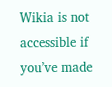Wikia is not accessible if you’ve made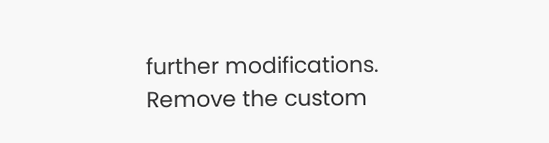further modifications. Remove the custom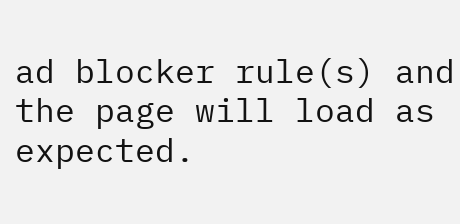ad blocker rule(s) and the page will load as expected.